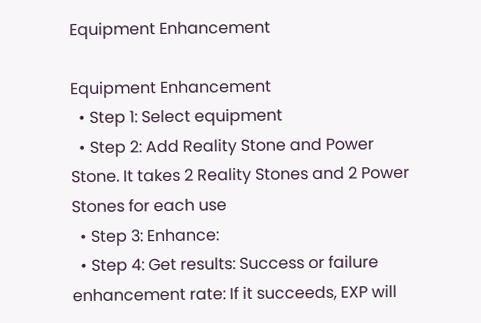Equipment Enhancement

Equipment Enhancement
  • Step 1: Select equipment
  • Step 2: Add Reality Stone and Power Stone. It takes 2 Reality Stones and 2 Power Stones for each use
  • Step 3: Enhance:
  • Step 4: Get results: Success or failure enhancement rate: If it succeeds, EXP will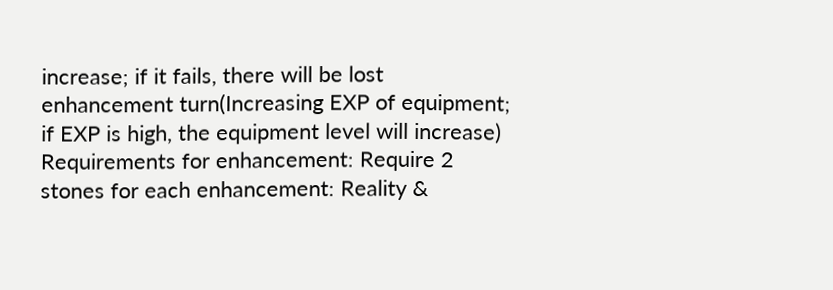increase; if it fails, there will be lost enhancement turn(Increasing EXP of equipment; if EXP is high, the equipment level will increase)
Requirements for enhancement: Require 2 stones for each enhancement: Reality &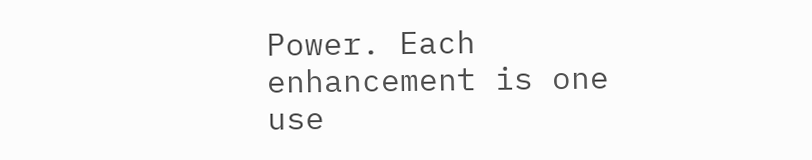Power. Each enhancement is one use